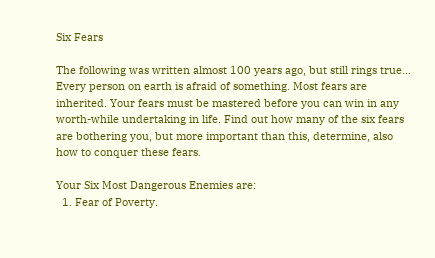Six Fears

The following was written almost 100 years ago, but still rings true…
Every person on earth is afraid of something. Most fears are inherited. Your fears must be mastered before you can win in any worth-while undertaking in life. Find out how many of the six fears are bothering you, but more important than this, determine, also how to conquer these fears.

Your Six Most Dangerous Enemies are:
  1. Fear of Poverty.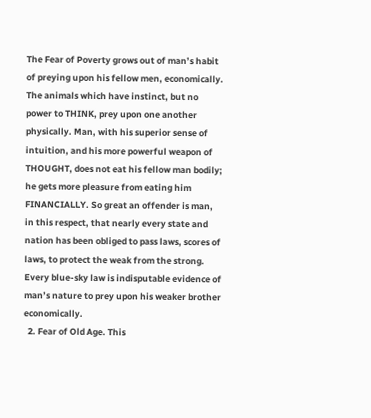The Fear of Poverty grows out of man’s habit of preying upon his fellow men, economically. The animals which have instinct, but no power to THINK, prey upon one another physically. Man, with his superior sense of intuition, and his more powerful weapon of THOUGHT, does not eat his fellow man bodily; he gets more pleasure from eating him FINANCIALLY. So great an offender is man, in this respect, that nearly every state and nation has been obliged to pass laws, scores of laws, to protect the weak from the strong. Every blue-sky law is indisputable evidence of man’s nature to prey upon his weaker brother economically.
  2. Fear of Old Age. This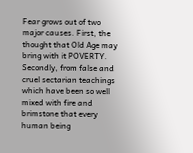Fear grows out of two major causes. First, the thought that Old Age may bring with it POVERTY. Secondly, from false and cruel sectarian teachings which have been so well mixed with fire and brimstone that every human being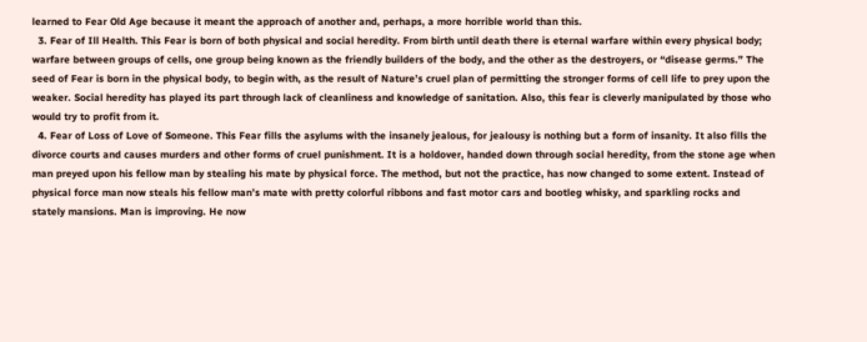learned to Fear Old Age because it meant the approach of another and, perhaps, a more horrible world than this.
  3. Fear of Ill Health. This Fear is born of both physical and social heredity. From birth until death there is eternal warfare within every physical body; warfare between groups of cells, one group being known as the friendly builders of the body, and the other as the destroyers, or “disease germs.” The seed of Fear is born in the physical body, to begin with, as the result of Nature’s cruel plan of permitting the stronger forms of cell life to prey upon the weaker. Social heredity has played its part through lack of cleanliness and knowledge of sanitation. Also, this fear is cleverly manipulated by those who would try to profit from it.
  4. Fear of Loss of Love of Someone. This Fear fills the asylums with the insanely jealous, for jealousy is nothing but a form of insanity. It also fills the divorce courts and causes murders and other forms of cruel punishment. It is a holdover, handed down through social heredity, from the stone age when man preyed upon his fellow man by stealing his mate by physical force. The method, but not the practice, has now changed to some extent. Instead of physical force man now steals his fellow man’s mate with pretty colorful ribbons and fast motor cars and bootleg whisky, and sparkling rocks and stately mansions. Man is improving. He now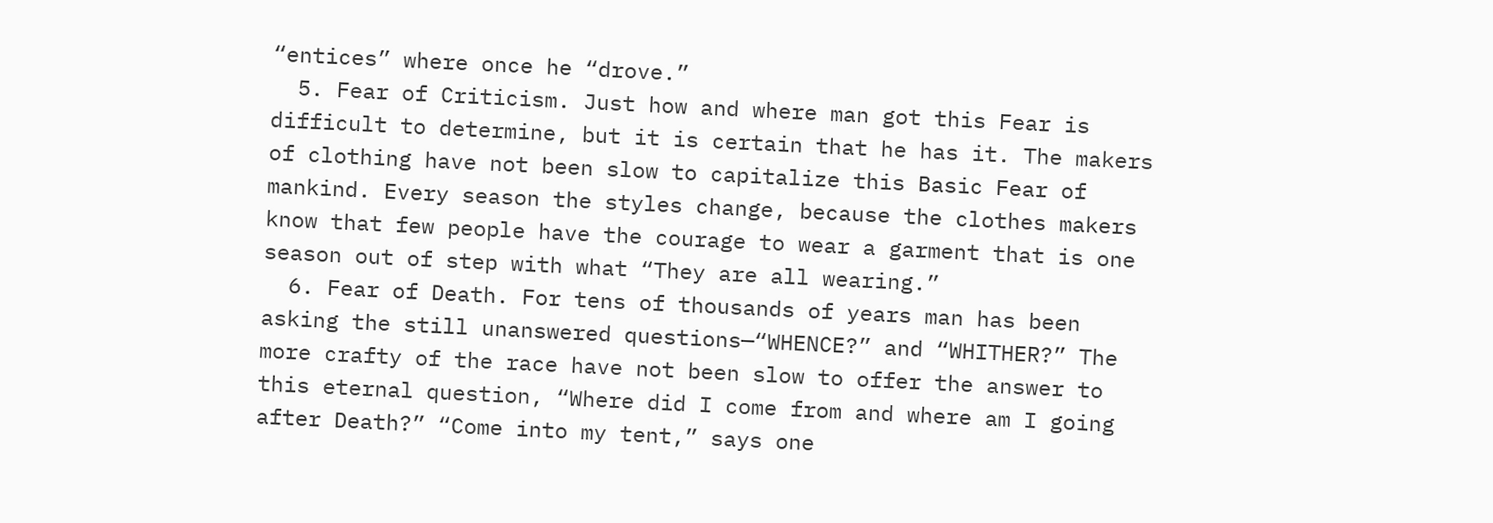“entices” where once he “drove.”
  5. Fear of Criticism. Just how and where man got this Fear is difficult to determine, but it is certain that he has it. The makers of clothing have not been slow to capitalize this Basic Fear of mankind. Every season the styles change, because the clothes makers know that few people have the courage to wear a garment that is one season out of step with what “They are all wearing.”
  6. Fear of Death. For tens of thousands of years man has been asking the still unanswered questions—“WHENCE?” and “WHITHER?” The more crafty of the race have not been slow to offer the answer to this eternal question, “Where did I come from and where am I going after Death?” “Come into my tent,” says one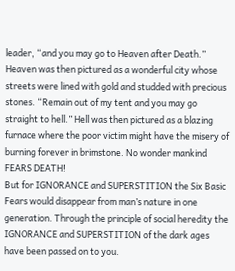leader, “and you may go to Heaven after Death.” Heaven was then pictured as a wonderful city whose streets were lined with gold and studded with precious stones. “Remain out of my tent and you may go straight to hell.” Hell was then pictured as a blazing furnace where the poor victim might have the misery of burning forever in brimstone. No wonder mankind FEARS DEATH!
But for IGNORANCE and SUPERSTITION the Six Basic Fears would disappear from man’s nature in one generation. Through the principle of social heredity the IGNORANCE and SUPERSTITION of the dark ages have been passed on to you.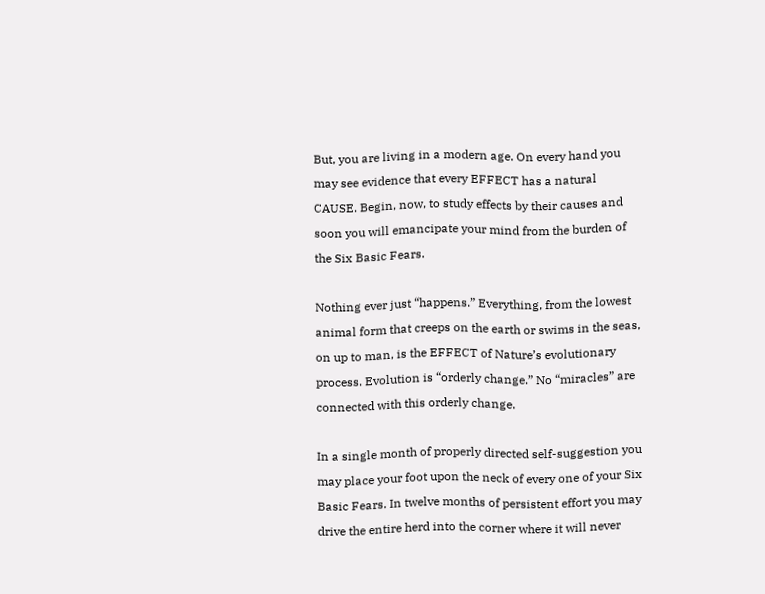But, you are living in a modern age. On every hand you may see evidence that every EFFECT has a natural CAUSE. Begin, now, to study effects by their causes and soon you will emancipate your mind from the burden of the Six Basic Fears.

Nothing ever just “happens.” Everything, from the lowest animal form that creeps on the earth or swims in the seas, on up to man, is the EFFECT of Nature’s evolutionary process. Evolution is “orderly change.” No “miracles” are connected with this orderly change.

In a single month of properly directed self-suggestion you may place your foot upon the neck of every one of your Six Basic Fears. In twelve months of persistent effort you may drive the entire herd into the corner where it will never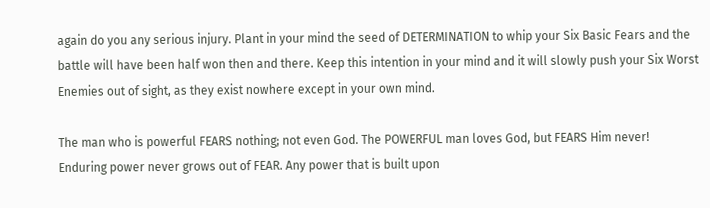again do you any serious injury. Plant in your mind the seed of DETERMINATION to whip your Six Basic Fears and the battle will have been half won then and there. Keep this intention in your mind and it will slowly push your Six Worst Enemies out of sight, as they exist nowhere except in your own mind.

The man who is powerful FEARS nothing; not even God. The POWERFUL man loves God, but FEARS Him never! Enduring power never grows out of FEAR. Any power that is built upon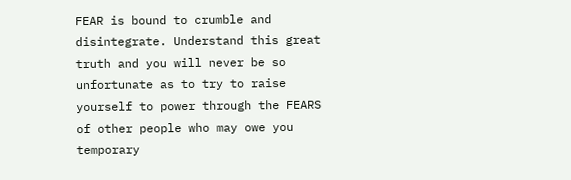FEAR is bound to crumble and disintegrate. Understand this great truth and you will never be so unfortunate as to try to raise yourself to power through the FEARS of other people who may owe you temporary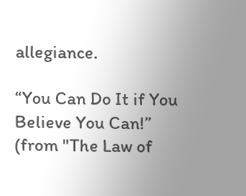allegiance.

“You Can Do It if You Believe You Can!”
(from "The Law of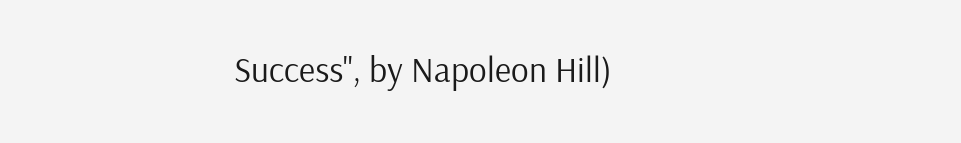Success", by Napoleon Hill)